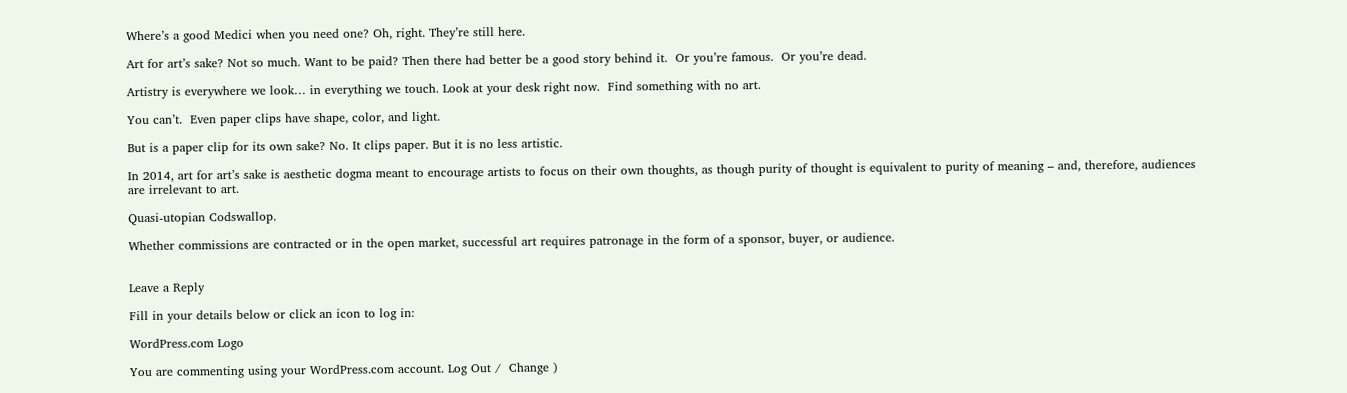Where’s a good Medici when you need one? Oh, right. They’re still here.

Art for art’s sake? Not so much. Want to be paid? Then there had better be a good story behind it.  Or you’re famous.  Or you’re dead.

Artistry is everywhere we look… in everything we touch. Look at your desk right now.  Find something with no art.

You can’t.  Even paper clips have shape, color, and light.

But is a paper clip for its own sake? No. It clips paper. But it is no less artistic.

In 2014, art for art’s sake is aesthetic dogma meant to encourage artists to focus on their own thoughts, as though purity of thought is equivalent to purity of meaning – and, therefore, audiences are irrelevant to art.

Quasi-utopian Codswallop.

Whether commissions are contracted or in the open market, successful art requires patronage in the form of a sponsor, buyer, or audience.


Leave a Reply

Fill in your details below or click an icon to log in:

WordPress.com Logo

You are commenting using your WordPress.com account. Log Out /  Change )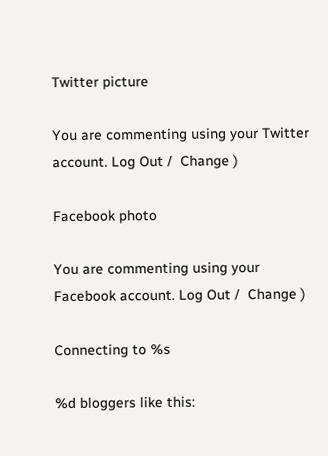Twitter picture

You are commenting using your Twitter account. Log Out /  Change )

Facebook photo

You are commenting using your Facebook account. Log Out /  Change )

Connecting to %s

%d bloggers like this: